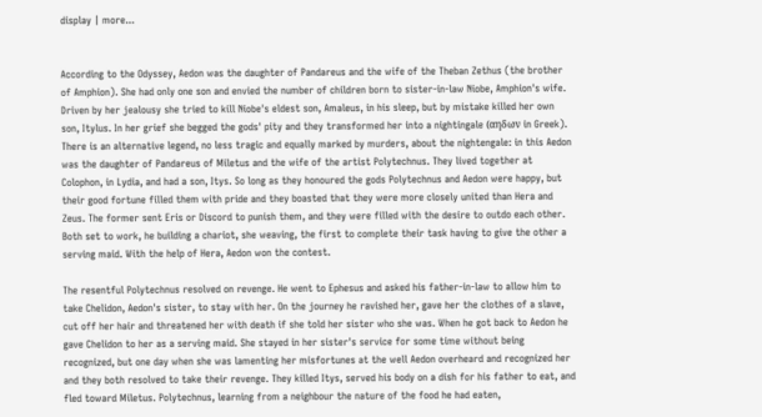display | more...


According to the Odyssey, Aedon was the daughter of Pandareus and the wife of the Theban Zethus (the brother of Amphion). She had only one son and envied the number of children born to sister-in-law Niobe, Amphion's wife. Driven by her jealousy she tried to kill Niobe's eldest son, Amaleus, in his sleep, but by mistake killed her own son, Itylus. In her grief she begged the gods' pity and they transformed her into a nightingale (αηδων in Greek). There is an alternative legend, no less tragic and equally marked by murders, about the nightengale: in this Aedon was the daughter of Pandareus of Miletus and the wife of the artist Polytechnus. They lived together at Colophon, in Lydia, and had a son, Itys. So long as they honoured the gods Polytechnus and Aedon were happy, but their good fortune filled them with pride and they boasted that they were more closely united than Hera and Zeus. The former sent Eris or Discord to punish them, and they were filled with the desire to outdo each other. Both set to work, he building a chariot, she weaving, the first to complete their task having to give the other a serving maid. With the help of Hera, Aedon won the contest.

The resentful Polytechnus resolved on revenge. He went to Ephesus and asked his father-in-law to allow him to take Chelidon, Aedon's sister, to stay with her. On the journey he ravished her, gave her the clothes of a slave, cut off her hair and threatened her with death if she told her sister who she was. When he got back to Aedon he gave Chelidon to her as a serving maid. She stayed in her sister's service for some time without being recognized, but one day when she was lamenting her misfortunes at the well Aedon overheard and recognized her and they both resolved to take their revenge. They killed Itys, served his body on a dish for his father to eat, and fled toward Miletus. Polytechnus, learning from a neighbour the nature of the food he had eaten,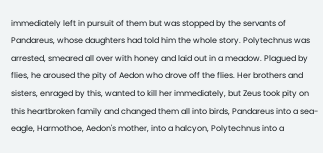immediately left in pursuit of them but was stopped by the servants of Pandareus, whose daughters had told him the whole story. Polytechnus was arrested, smeared all over with honey and laid out in a meadow. Plagued by flies, he aroused the pity of Aedon who drove off the flies. Her brothers and sisters, enraged by this, wanted to kill her immediately, but Zeus took pity on this heartbroken family and changed them all into birds, Pandareus into a sea-eagle, Harmothoe, Aedon's mother, into a halcyon, Polytechnus into a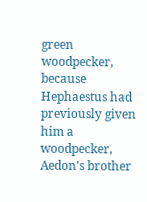green woodpecker, because Hephaestus had previously given him a woodpecker, Aedon's brother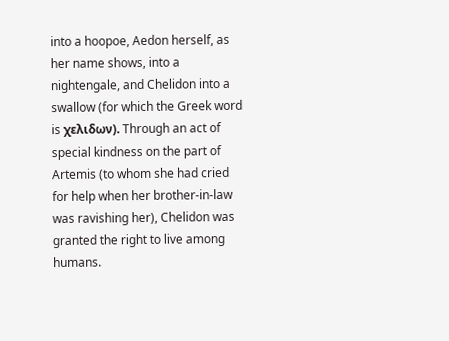into a hoopoe, Aedon herself, as her name shows, into a nightengale, and Chelidon into a swallow (for which the Greek word is χελιδων). Through an act of special kindness on the part of Artemis (to whom she had cried for help when her brother-in-law was ravishing her), Chelidon was granted the right to live among humans.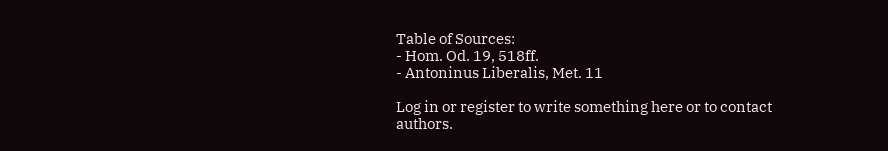Table of Sources:
- Hom. Od. 19, 518ff.
- Antoninus Liberalis, Met. 11

Log in or register to write something here or to contact authors.